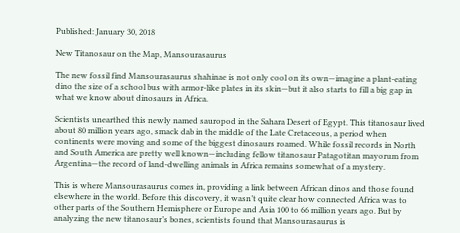Published: January 30, 2018

New Titanosaur on the Map, Mansourasaurus

The new fossil find Mansourasaurus shahinae is not only cool on its own—imagine a plant-eating dino the size of a school bus with armor-like plates in its skin—but it also starts to fill a big gap in what we know about dinosaurs in Africa.

Scientists unearthed this newly named sauropod in the Sahara Desert of Egypt. This titanosaur lived about 80 million years ago, smack dab in the middle of the Late Cretaceous, a period when continents were moving and some of the biggest dinosaurs roamed. While fossil records in North and South America are pretty well known—including fellow titanosaur Patagotitan mayorum from Argentina—the record of land-dwelling animals in Africa remains somewhat of a mystery.

This is where Mansourasaurus comes in, providing a link between African dinos and those found elsewhere in the world. Before this discovery, it wasn’t quite clear how connected Africa was to other parts of the Southern Hemisphere or Europe and Asia 100 to 66 million years ago. But by analyzing the new titanosaur’s bones, scientists found that Mansourasaurus is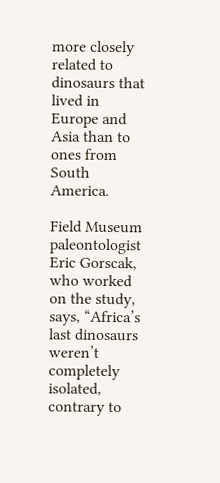more closely related to dinosaurs that lived in Europe and Asia than to ones from South America.

Field Museum paleontologist Eric Gorscak, who worked on the study, says, “Africa’s last dinosaurs weren’t completely isolated, contrary to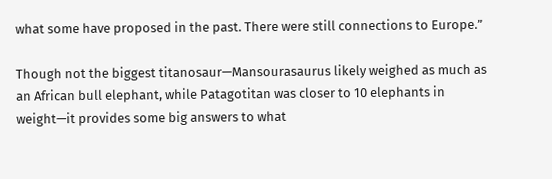what some have proposed in the past. There were still connections to Europe.”

Though not the biggest titanosaur—Mansourasaurus likely weighed as much as an African bull elephant, while Patagotitan was closer to 10 elephants in weight—it provides some big answers to what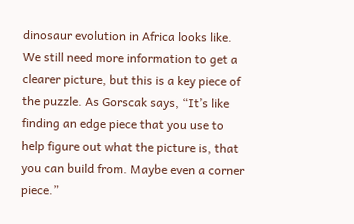dinosaur evolution in Africa looks like. We still need more information to get a clearer picture, but this is a key piece of the puzzle. As Gorscak says, “It’s like finding an edge piece that you use to help figure out what the picture is, that you can build from. Maybe even a corner piece.”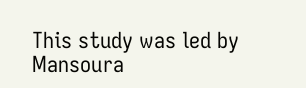This study was led by Mansoura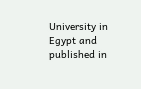University in Egypt and published in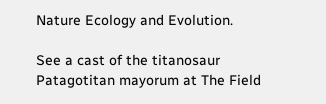Nature Ecology and Evolution.

See a cast of the titanosaur Patagotitan mayorum at The Field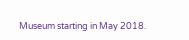Museum starting in May 2018.